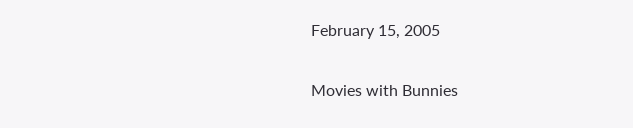February 15, 2005

Movies with Bunnies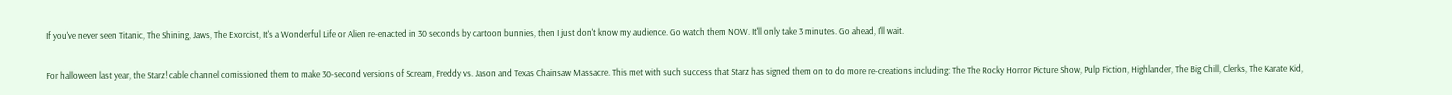If you've never seen Titanic, The Shining, Jaws, The Exorcist, It's a Wonderful Life or Alien re-enacted in 30 seconds by cartoon bunnies, then I just don't know my audience. Go watch them NOW. It'll only take 3 minutes. Go ahead, I'll wait.

For halloween last year, the Starz! cable channel comissioned them to make 30-second versions of Scream, Freddy vs. Jason and Texas Chainsaw Massacre. This met with such success that Starz has signed them on to do more re-creations including: The The Rocky Horror Picture Show, Pulp Fiction, Highlander, The Big Chill, Clerks, The Karate Kid,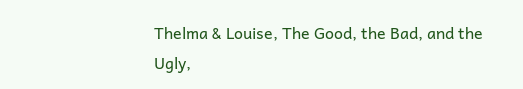Thelma & Louise, The Good, the Bad, and the Ugly,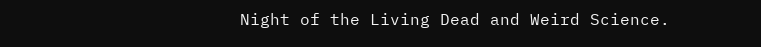Night of the Living Dead and Weird Science.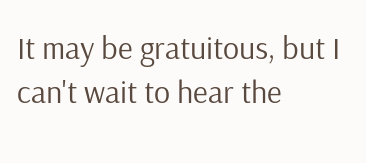It may be gratuitous, but I can't wait to hear the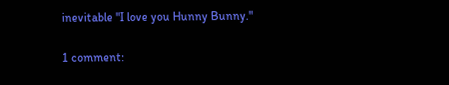inevitable "I love you Hunny Bunny."

1 comment: